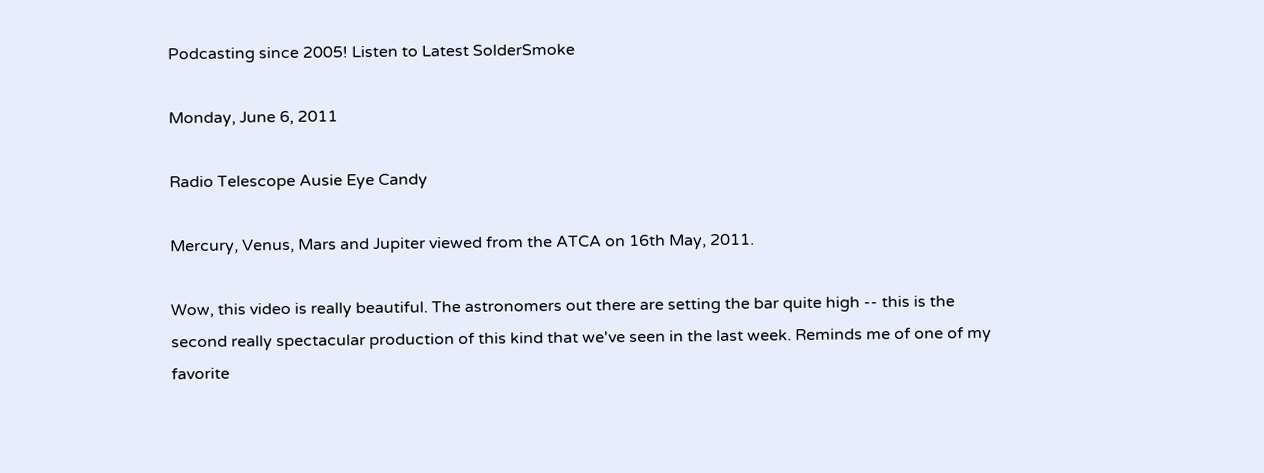Podcasting since 2005! Listen to Latest SolderSmoke

Monday, June 6, 2011

Radio Telescope Ausie Eye Candy

Mercury, Venus, Mars and Jupiter viewed from the ATCA on 16th May, 2011.

Wow, this video is really beautiful. The astronomers out there are setting the bar quite high -- this is the second really spectacular production of this kind that we've seen in the last week. Reminds me of one of my favorite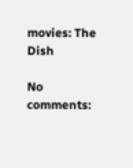movies: The Dish

No comments: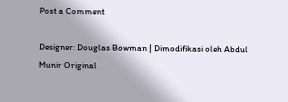Post a Comment

Designer: Douglas Bowman | Dimodifikasi oleh Abdul Munir Original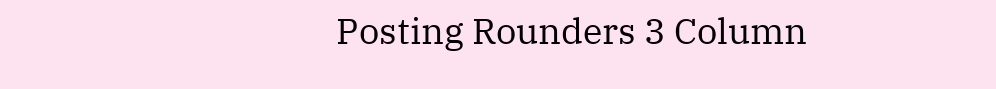Posting Rounders 3 Column